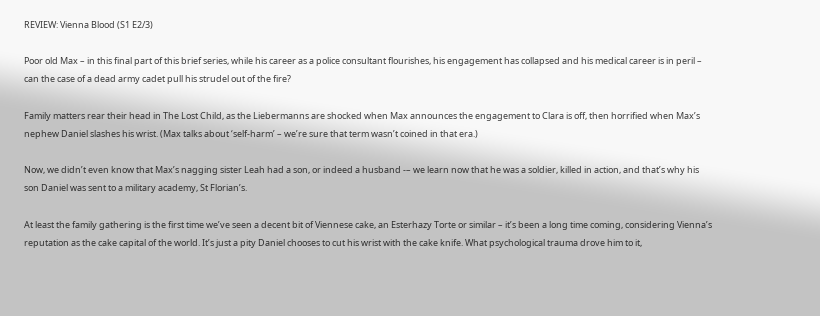REVIEW: Vienna Blood (S1 E2/3)

Poor old Max – in this final part of this brief series, while his career as a police consultant flourishes, his engagement has collapsed and his medical career is in peril – can the case of a dead army cadet pull his strudel out of the fire?

Family matters rear their head in The Lost Child, as the Liebermanns are shocked when Max announces the engagement to Clara is off, then horrified when Max’s nephew Daniel slashes his wrist. (Max talks about ‘self-harm’ – we’re sure that term wasn’t coined in that era.)

Now, we didn’t even know that Max’s nagging sister Leah had a son, or indeed a husband -– we learn now that he was a soldier, killed in action, and that’s why his son Daniel was sent to a military academy, St Florian’s.

At least the family gathering is the first time we’ve seen a decent bit of Viennese cake, an Esterhazy Torte or similar – it’s been a long time coming, considering Vienna’s reputation as the cake capital of the world. It’s just a pity Daniel chooses to cut his wrist with the cake knife. What psychological trauma drove him to it,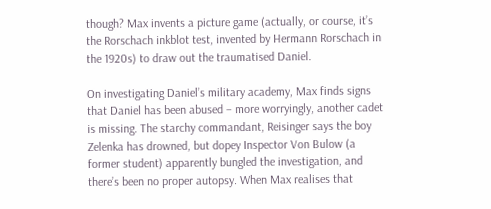though? Max invents a picture game (actually, or course, it’s the Rorschach inkblot test, invented by Hermann Rorschach in the 1920s) to draw out the traumatised Daniel.

On investigating Daniel’s military academy, Max finds signs that Daniel has been abused – more worryingly, another cadet is missing. The starchy commandant, Reisinger says the boy Zelenka has drowned, but dopey Inspector Von Bulow (a former student) apparently bungled the investigation, and there’s been no proper autopsy. When Max realises that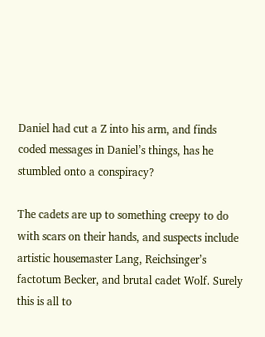Daniel had cut a Z into his arm, and finds coded messages in Daniel’s things, has he stumbled onto a conspiracy?

The cadets are up to something creepy to do with scars on their hands, and suspects include artistic housemaster Lang, Reichsinger’s factotum Becker, and brutal cadet Wolf. Surely this is all to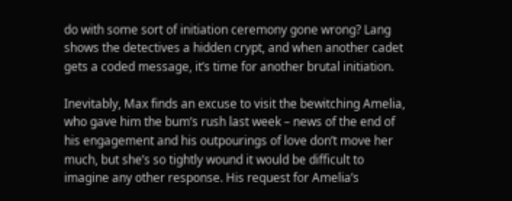do with some sort of initiation ceremony gone wrong? Lang shows the detectives a hidden crypt, and when another cadet gets a coded message, it’s time for another brutal initiation.

Inevitably, Max finds an excuse to visit the bewitching Amelia, who gave him the bum’s rush last week – news of the end of his engagement and his outpourings of love don’t move her much, but she’s so tightly wound it would be difficult to imagine any other response. His request for Amelia’s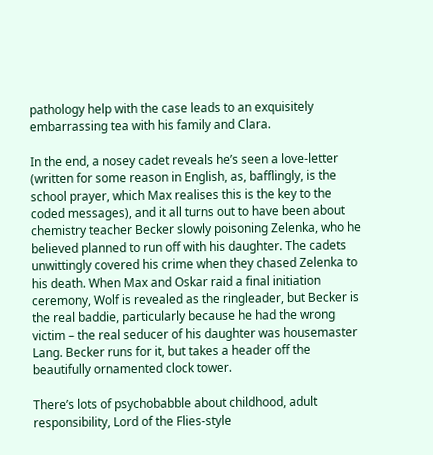pathology help with the case leads to an exquisitely embarrassing tea with his family and Clara.

In the end, a nosey cadet reveals he’s seen a love-letter (written for some reason in English, as, bafflingly, is the school prayer, which Max realises this is the key to the coded messages), and it all turns out to have been about chemistry teacher Becker slowly poisoning Zelenka, who he believed planned to run off with his daughter. The cadets unwittingly covered his crime when they chased Zelenka to his death. When Max and Oskar raid a final initiation ceremony, Wolf is revealed as the ringleader, but Becker is the real baddie, particularly because he had the wrong victim – the real seducer of his daughter was housemaster Lang. Becker runs for it, but takes a header off the beautifully ornamented clock tower.

There’s lots of psychobabble about childhood, adult responsibility, Lord of the Flies-style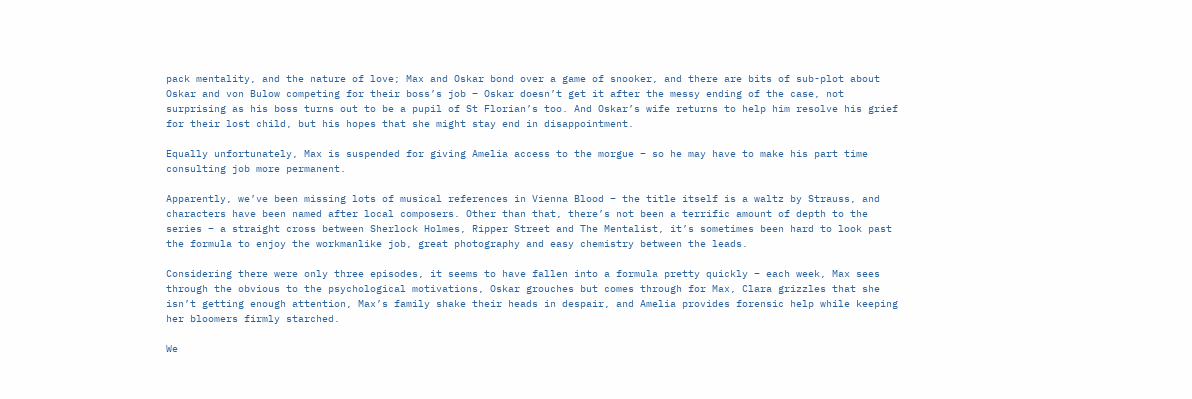pack mentality, and the nature of love; Max and Oskar bond over a game of snooker, and there are bits of sub-plot about Oskar and von Bulow competing for their boss’s job – Oskar doesn’t get it after the messy ending of the case, not surprising as his boss turns out to be a pupil of St Florian’s too. And Oskar’s wife returns to help him resolve his grief for their lost child, but his hopes that she might stay end in disappointment.

Equally unfortunately, Max is suspended for giving Amelia access to the morgue – so he may have to make his part time consulting job more permanent.

Apparently, we’ve been missing lots of musical references in Vienna Blood – the title itself is a waltz by Strauss, and characters have been named after local composers. Other than that, there’s not been a terrific amount of depth to the series – a straight cross between Sherlock Holmes, Ripper Street and The Mentalist, it’s sometimes been hard to look past the formula to enjoy the workmanlike job, great photography and easy chemistry between the leads.

Considering there were only three episodes, it seems to have fallen into a formula pretty quickly – each week, Max sees through the obvious to the psychological motivations, Oskar grouches but comes through for Max, Clara grizzles that she isn’t getting enough attention, Max’s family shake their heads in despair, and Amelia provides forensic help while keeping her bloomers firmly starched.

We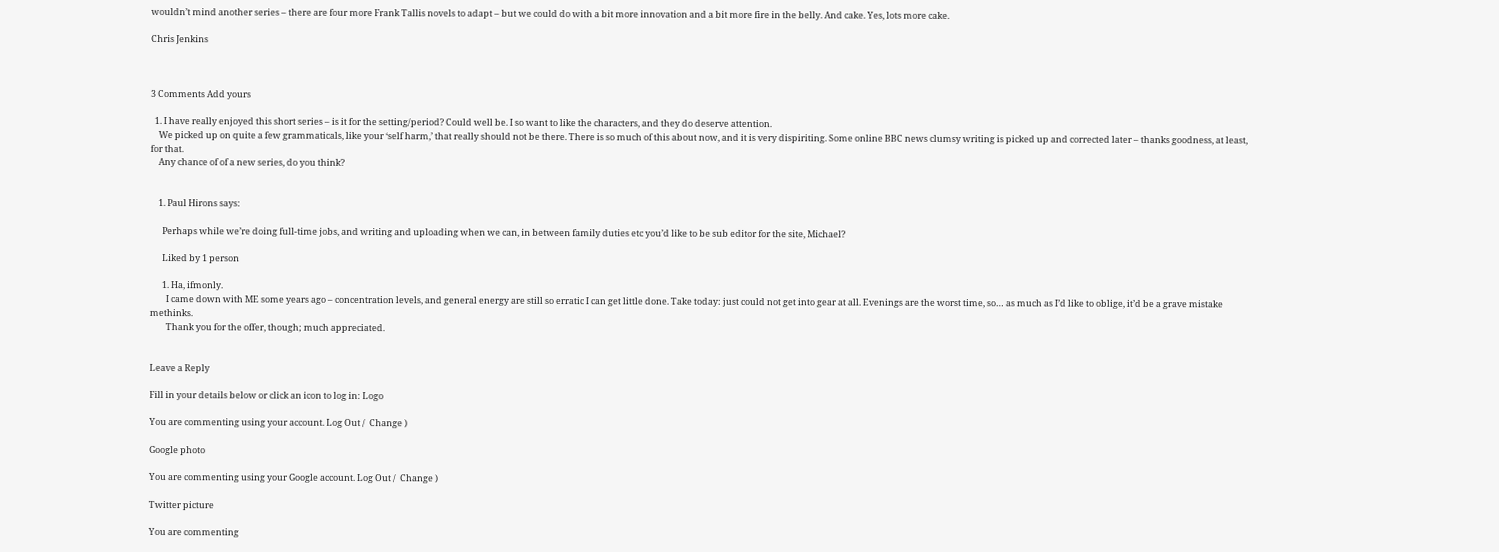wouldn’t mind another series – there are four more Frank Tallis novels to adapt – but we could do with a bit more innovation and a bit more fire in the belly. And cake. Yes, lots more cake.

Chris Jenkins



3 Comments Add yours

  1. I have really enjoyed this short series – is it for the setting/period? Could well be. I so want to like the characters, and they do deserve attention.
    We picked up on quite a few grammaticals, like your ‘self harm,’ that really should not be there. There is so much of this about now, and it is very dispiriting. Some online BBC news clumsy writing is picked up and corrected later – thanks goodness, at least, for that.
    Any chance of of a new series, do you think?


    1. Paul Hirons says:

      Perhaps while we’re doing full-time jobs, and writing and uploading when we can, in between family duties etc you’d like to be sub editor for the site, Michael?

      Liked by 1 person

      1. Ha, ifmonly.
        I came down with ME some years ago – concentration levels, and general energy are still so erratic I can get little done. Take today: just could not get into gear at all. Evenings are the worst time, so… as much as I’d like to oblige, it’d be a grave mistake methinks.
        Thank you for the offer, though; much appreciated.


Leave a Reply

Fill in your details below or click an icon to log in: Logo

You are commenting using your account. Log Out /  Change )

Google photo

You are commenting using your Google account. Log Out /  Change )

Twitter picture

You are commenting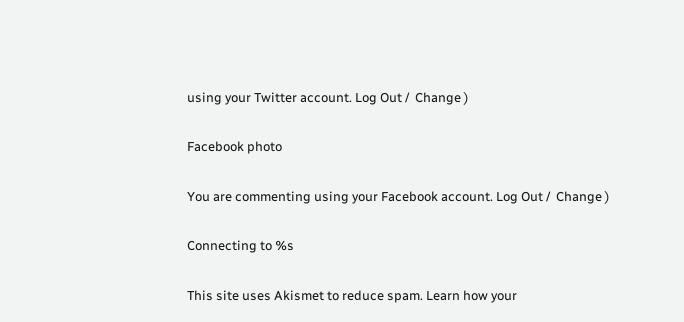using your Twitter account. Log Out /  Change )

Facebook photo

You are commenting using your Facebook account. Log Out /  Change )

Connecting to %s

This site uses Akismet to reduce spam. Learn how your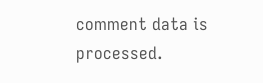comment data is processed.